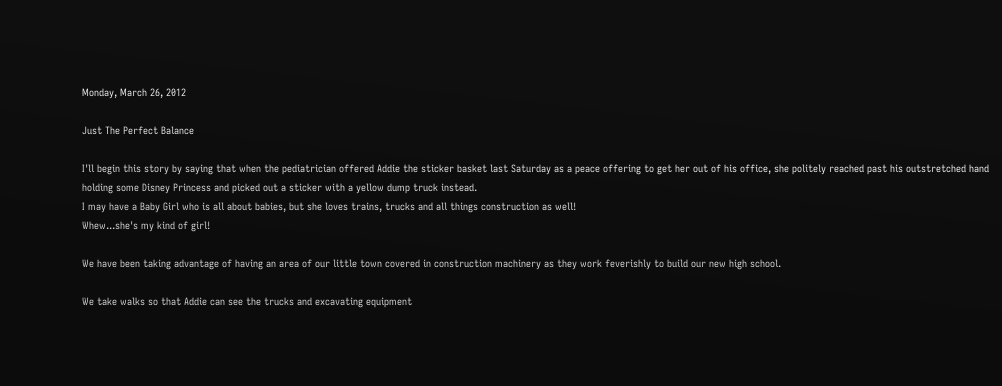Monday, March 26, 2012

Just The Perfect Balance

I'll begin this story by saying that when the pediatrician offered Addie the sticker basket last Saturday as a peace offering to get her out of his office, she politely reached past his outstretched hand holding some Disney Princess and picked out a sticker with a yellow dump truck instead.
I may have a Baby Girl who is all about babies, but she loves trains, trucks and all things construction as well!
Whew...she's my kind of girl!

We have been taking advantage of having an area of our little town covered in construction machinery as they work feverishly to build our new high school.

We take walks so that Addie can see the trucks and excavating equipment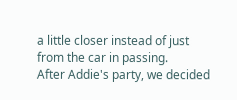a little closer instead of just from the car in passing.
After Addie's party, we decided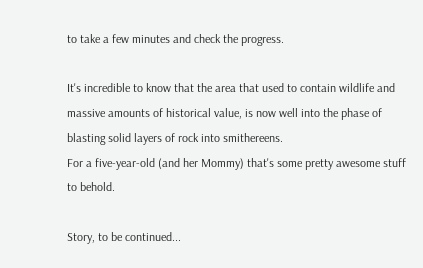to take a few minutes and check the progress.

It's incredible to know that the area that used to contain wildlife and massive amounts of historical value, is now well into the phase of blasting solid layers of rock into smithereens.
For a five-year-old (and her Mommy) that's some pretty awesome stuff to behold.

Story, to be continued...